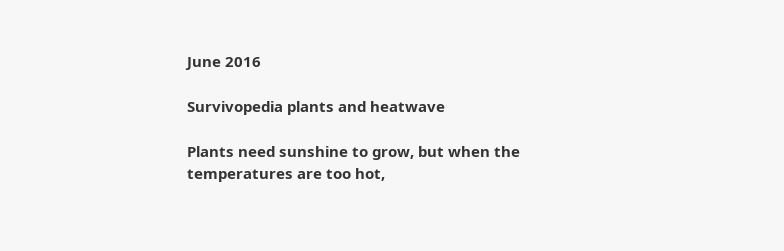June 2016

Survivopedia plants and heatwave

Plants need sunshine to grow, but when the temperatures are too hot,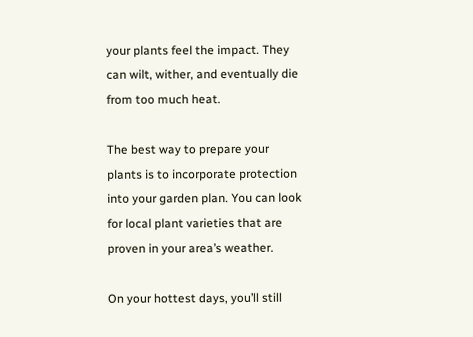your plants feel the impact. They can wilt, wither, and eventually die from too much heat.

The best way to prepare your plants is to incorporate protection into your garden plan. You can look for local plant varieties that are proven in your area’s weather.

On your hottest days, you’ll still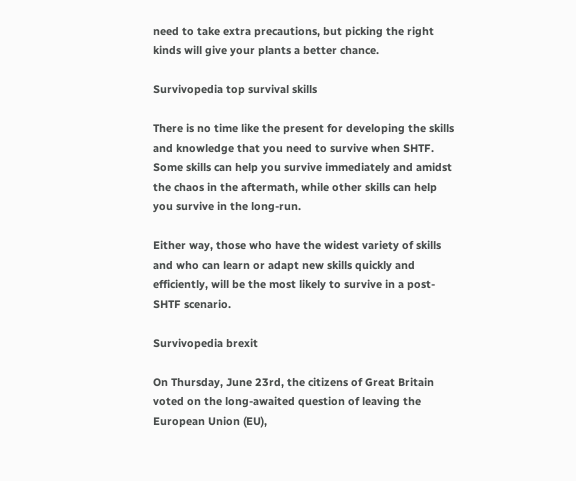need to take extra precautions, but picking the right kinds will give your plants a better chance.

Survivopedia top survival skills

There is no time like the present for developing the skills and knowledge that you need to survive when SHTF. Some skills can help you survive immediately and amidst the chaos in the aftermath, while other skills can help you survive in the long-run.

Either way, those who have the widest variety of skills and who can learn or adapt new skills quickly and efficiently, will be the most likely to survive in a post-SHTF scenario.

Survivopedia brexit

On Thursday, June 23rd, the citizens of Great Britain voted on the long-awaited question of leaving the European Union (EU),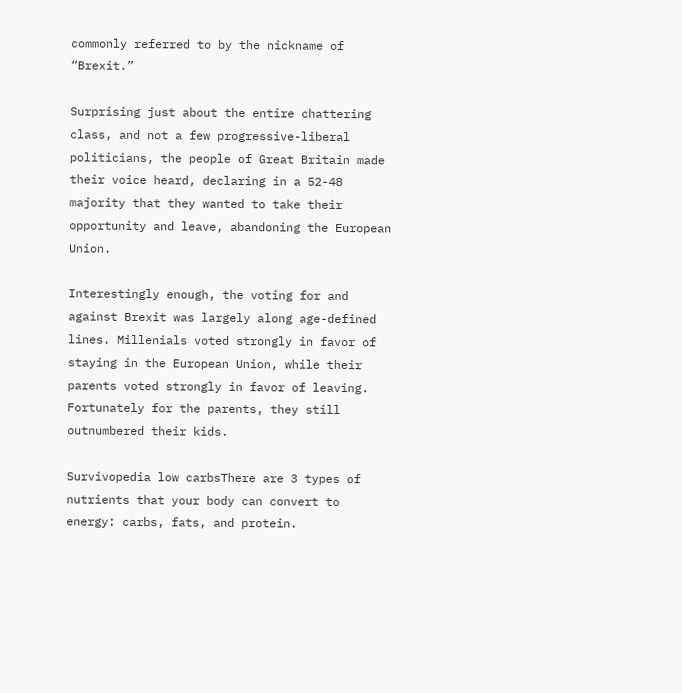commonly referred to by the nickname of “Brexit.”

Surprising just about the entire chattering class, and not a few progressive-liberal politicians, the people of Great Britain made their voice heard, declaring in a 52-48 majority that they wanted to take their opportunity and leave, abandoning the European Union.

Interestingly enough, the voting for and against Brexit was largely along age-defined lines. Millenials voted strongly in favor of staying in the European Union, while their parents voted strongly in favor of leaving. Fortunately for the parents, they still outnumbered their kids.

Survivopedia low carbsThere are 3 types of nutrients that your body can convert to energy: carbs, fats, and protein.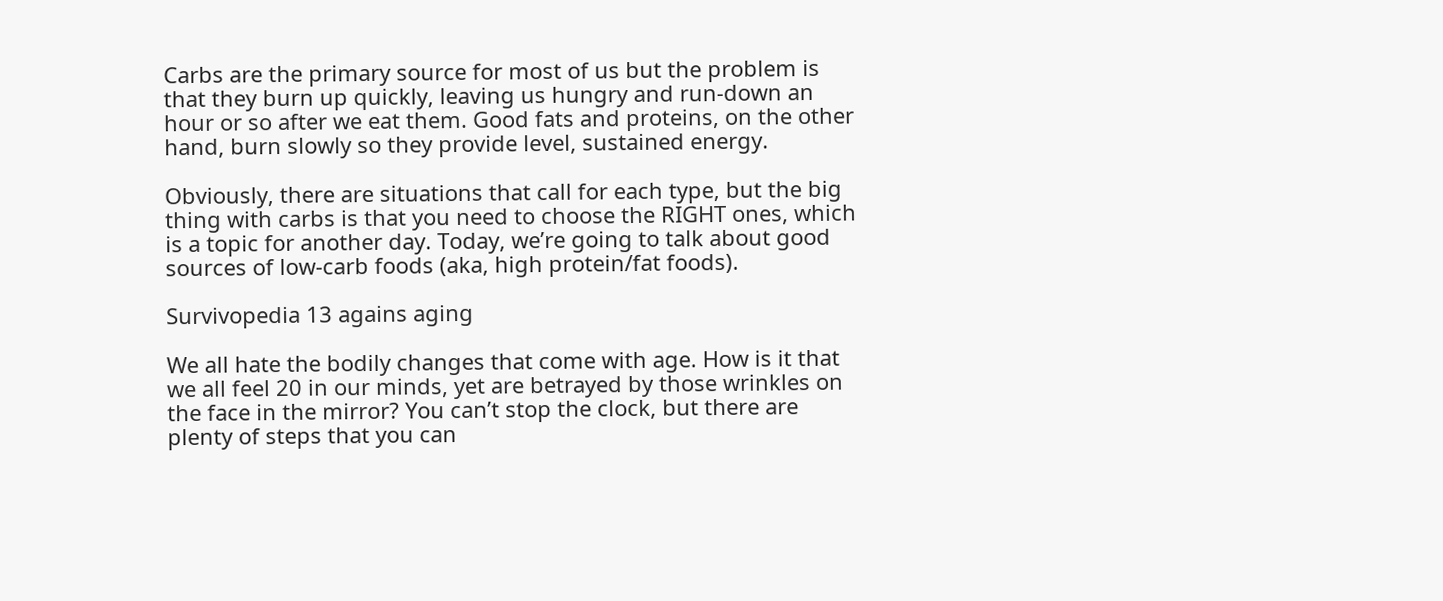Carbs are the primary source for most of us but the problem is that they burn up quickly, leaving us hungry and run-down an hour or so after we eat them. Good fats and proteins, on the other hand, burn slowly so they provide level, sustained energy.

Obviously, there are situations that call for each type, but the big thing with carbs is that you need to choose the RIGHT ones, which is a topic for another day. Today, we’re going to talk about good sources of low-carb foods (aka, high protein/fat foods).

Survivopedia 13 agains aging

We all hate the bodily changes that come with age. How is it that we all feel 20 in our minds, yet are betrayed by those wrinkles on the face in the mirror? You can’t stop the clock, but there are plenty of steps that you can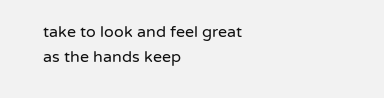take to look and feel great as the hands keep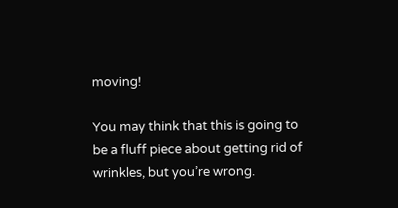moving!

You may think that this is going to be a fluff piece about getting rid of wrinkles, but you’re wrong.